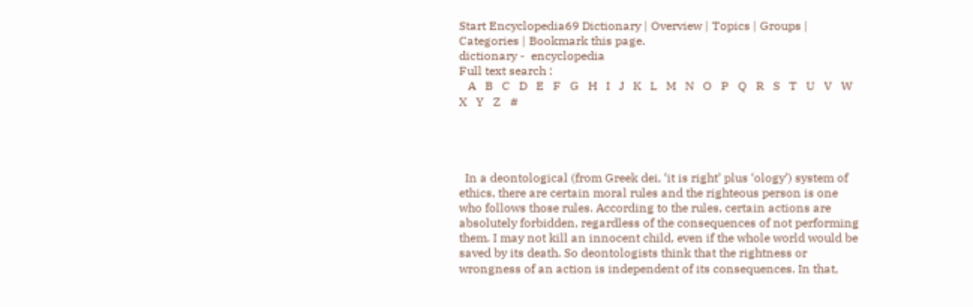Start Encyclopedia69 Dictionary | Overview | Topics | Groups | Categories | Bookmark this page.
dictionary -  encyclopedia
Full text search :
   A   B   C   D   E   F   G   H   I   J   K   L   M   N   O   P   Q   R   S   T   U   V   W   X   Y   Z   #




  In a deontological (from Greek dei, ‘it is right’ plus ‘ology’) system of ethics, there are certain moral rules and the righteous person is one who follows those rules. According to the rules, certain actions are absolutely forbidden, regardless of the consequences of not performing them. I may not kill an innocent child, even if the whole world would be saved by its death. So deontologists think that the rightness or wrongness of an action is independent of its consequences. In that,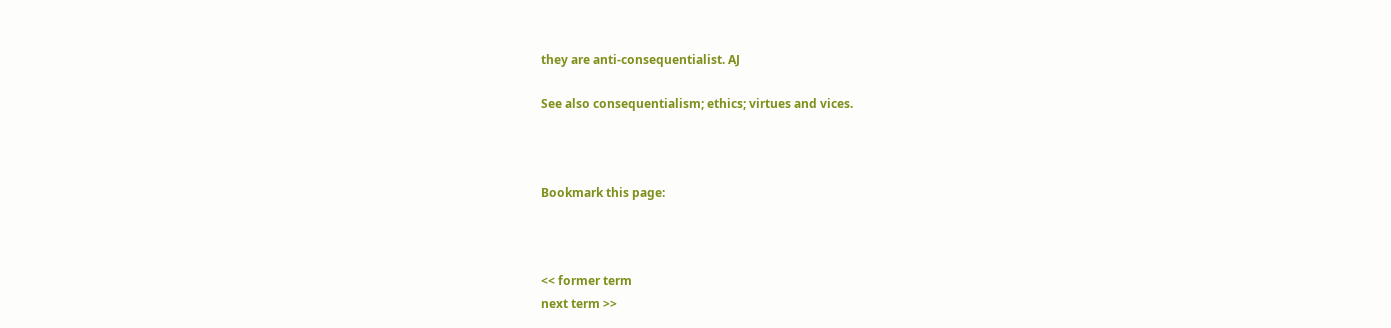they are anti-consequentialist. AJ

See also consequentialism; ethics; virtues and vices.



Bookmark this page:



<< former term
next term >>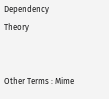Dependency Theory


Other Terms : Mime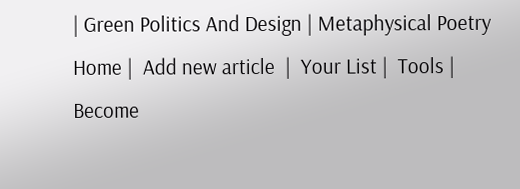| Green Politics And Design | Metaphysical Poetry
Home |  Add new article  |  Your List |  Tools |  Become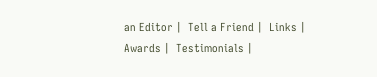an Editor |  Tell a Friend |  Links |  Awards |  Testimonials |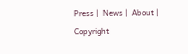Press |  News |  About |
Copyright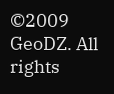©2009 GeoDZ. All rights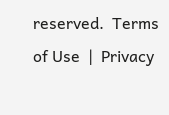reserved.  Terms of Use  |  Privacy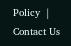Policy  |  Contact Us